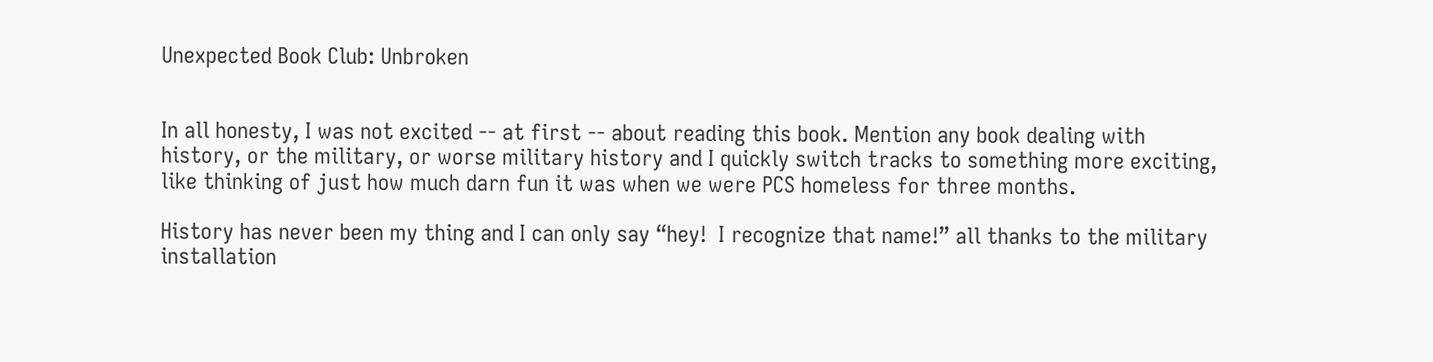Unexpected Book Club: Unbroken


In all honesty, I was not excited -- at first -- about reading this book. Mention any book dealing with history, or the military, or worse military history and I quickly switch tracks to something more exciting, like thinking of just how much darn fun it was when we were PCS homeless for three months.

History has never been my thing and I can only say “hey!  I recognize that name!” all thanks to the military installation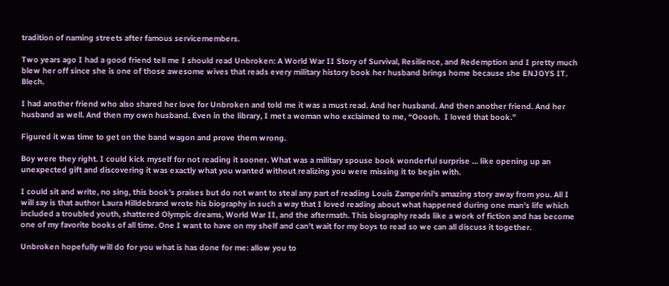tradition of naming streets after famous servicemembers.

Two years ago I had a good friend tell me I should read Unbroken: A World War II Story of Survival, Resilience, and Redemption and I pretty much blew her off since she is one of those awesome wives that reads every military history book her husband brings home because she ENJOYS IT. Blech.

I had another friend who also shared her love for Unbroken and told me it was a must read. And her husband. And then another friend. And her husband as well. And then my own husband. Even in the library, I met a woman who exclaimed to me, “Ooooh.  I loved that book.”

Figured it was time to get on the band wagon and prove them wrong.

Boy were they right. I could kick myself for not reading it sooner. What was a military spouse book wonderful surprise ... like opening up an unexpected gift and discovering it was exactly what you wanted without realizing you were missing it to begin with.

I could sit and write, no sing, this book’s praises but do not want to steal any part of reading Louis Zamperini's amazing story away from you. All I will say is that author Laura Hilldebrand wrote his biography in such a way that I loved reading about what happened during one man's life which included a troubled youth, shattered Olympic dreams, World War II, and the aftermath. This biography reads like a work of fiction and has become one of my favorite books of all time. One I want to have on my shelf and can't wait for my boys to read so we can all discuss it together.

Unbroken hopefully will do for you what is has done for me: allow you to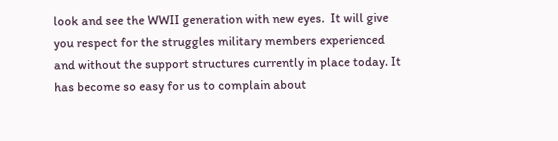look and see the WWII generation with new eyes.  It will give you respect for the struggles military members experienced and without the support structures currently in place today. It has become so easy for us to complain about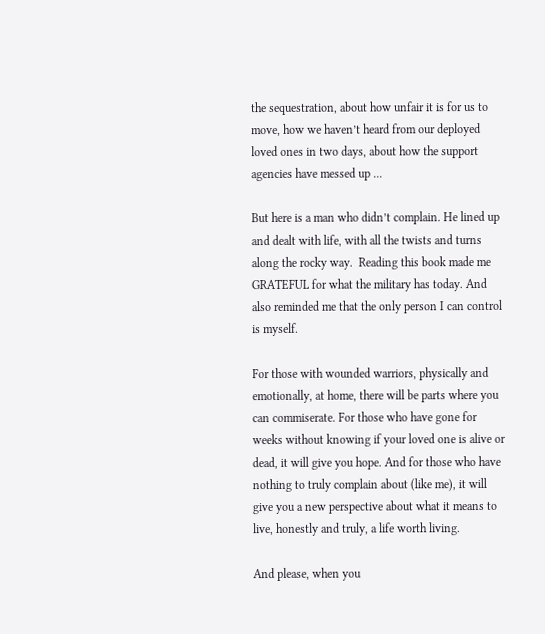the sequestration, about how unfair it is for us to move, how we haven’t heard from our deployed loved ones in two days, about how the support agencies have messed up ...

But here is a man who didn’t complain. He lined up and dealt with life, with all the twists and turns along the rocky way.  Reading this book made me GRATEFUL for what the military has today. And also reminded me that the only person I can control is myself.

For those with wounded warriors, physically and emotionally, at home, there will be parts where you can commiserate. For those who have gone for weeks without knowing if your loved one is alive or dead, it will give you hope. And for those who have nothing to truly complain about (like me), it will give you a new perspective about what it means to live, honestly and truly, a life worth living.

And please, when you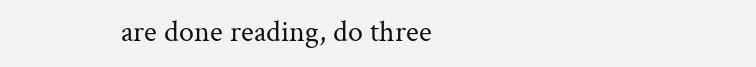are done reading, do three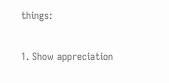things:

1. Show appreciation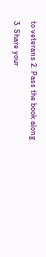to veterans 2. Pass the book along 3. Share your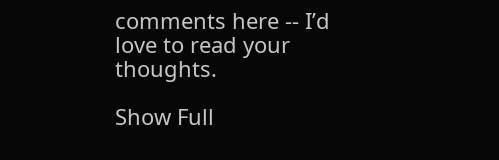comments here -- I’d love to read your thoughts.

Show Full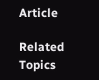Article

Related Topics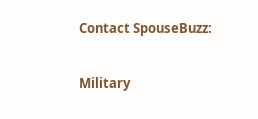Contact SpouseBuzz:

Military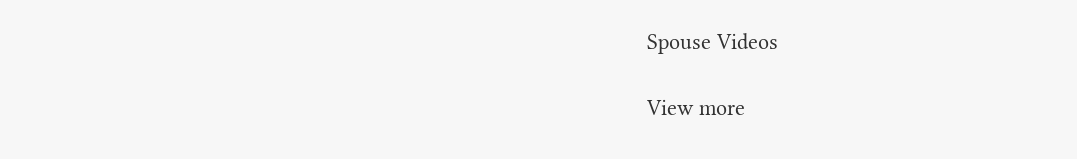Spouse Videos

View more